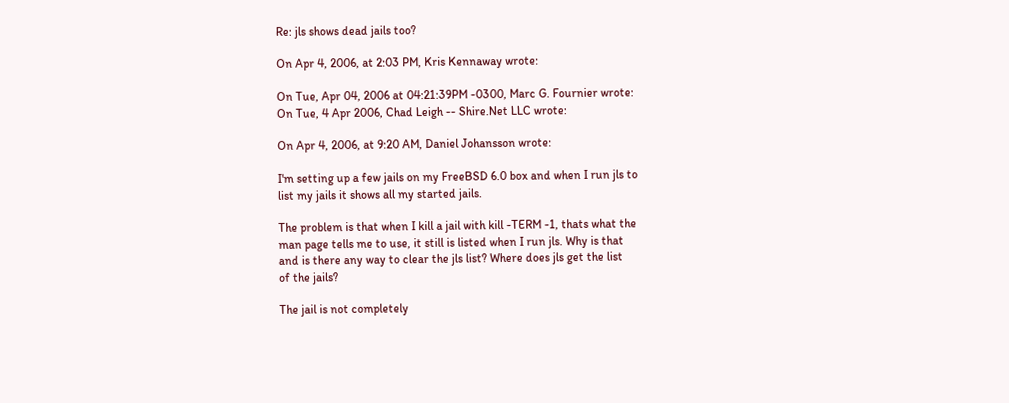Re: jls shows dead jails too?

On Apr 4, 2006, at 2:03 PM, Kris Kennaway wrote:

On Tue, Apr 04, 2006 at 04:21:39PM -0300, Marc G. Fournier wrote:
On Tue, 4 Apr 2006, Chad Leigh -- Shire.Net LLC wrote:

On Apr 4, 2006, at 9:20 AM, Daniel Johansson wrote:

I'm setting up a few jails on my FreeBSD 6.0 box and when I run jls to
list my jails it shows all my started jails.

The problem is that when I kill a jail with kill -TERM -1, thats what the
man page tells me to use, it still is listed when I run jls. Why is that
and is there any way to clear the jls list? Where does jls get the list
of the jails?

The jail is not completely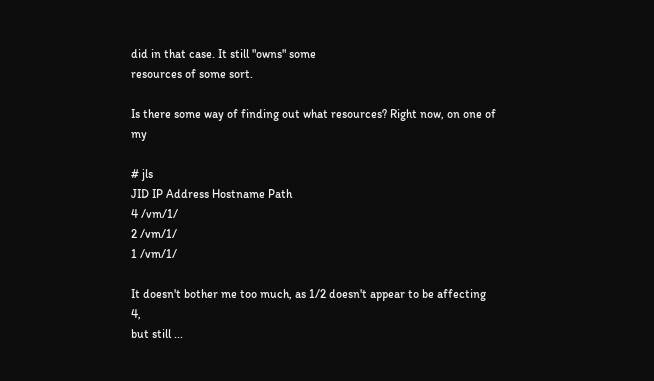did in that case. It still "owns" some
resources of some sort.

Is there some way of finding out what resources? Right now, on one of my

# jls
JID IP Address Hostname Path
4 /vm/1/
2 /vm/1/
1 /vm/1/

It doesn't bother me too much, as 1/2 doesn't appear to be affecting 4,
but still ...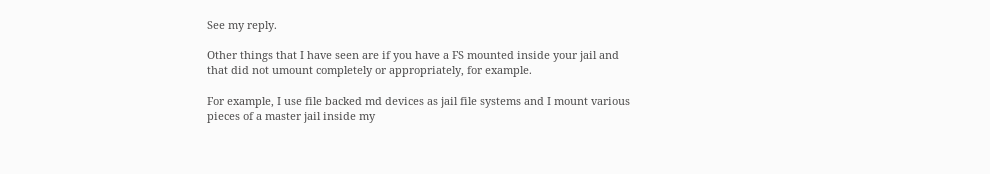See my reply.

Other things that I have seen are if you have a FS mounted inside your jail and that did not umount completely or appropriately, for example.

For example, I use file backed md devices as jail file systems and I mount various pieces of a master jail inside my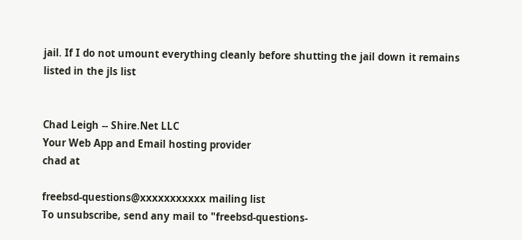jail. If I do not umount everything cleanly before shutting the jail down it remains listed in the jls list


Chad Leigh -- Shire.Net LLC
Your Web App and Email hosting provider
chad at

freebsd-questions@xxxxxxxxxxx mailing list
To unsubscribe, send any mail to "freebsd-questions-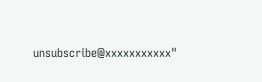unsubscribe@xxxxxxxxxxx"